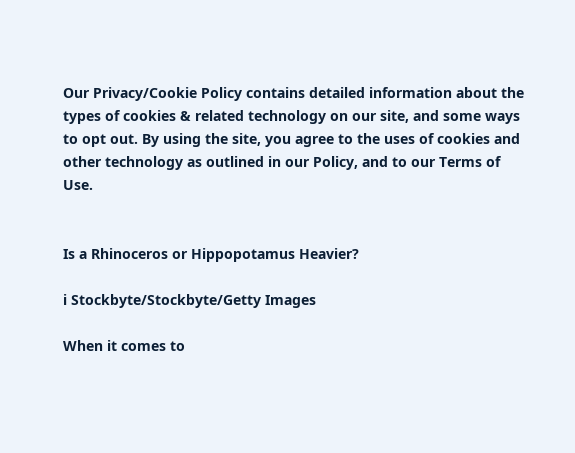Our Privacy/Cookie Policy contains detailed information about the types of cookies & related technology on our site, and some ways to opt out. By using the site, you agree to the uses of cookies and other technology as outlined in our Policy, and to our Terms of Use.


Is a Rhinoceros or Hippopotamus Heavier?

i Stockbyte/Stockbyte/Getty Images

When it comes to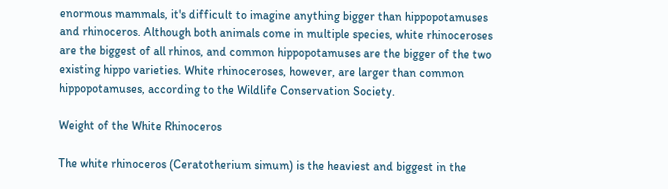enormous mammals, it's difficult to imagine anything bigger than hippopotamuses and rhinoceros. Although both animals come in multiple species, white rhinoceroses are the biggest of all rhinos, and common hippopotamuses are the bigger of the two existing hippo varieties. White rhinoceroses, however, are larger than common hippopotamuses, according to the Wildlife Conservation Society.

Weight of the White Rhinoceros

The white rhinoceros (Ceratotherium simum) is the heaviest and biggest in the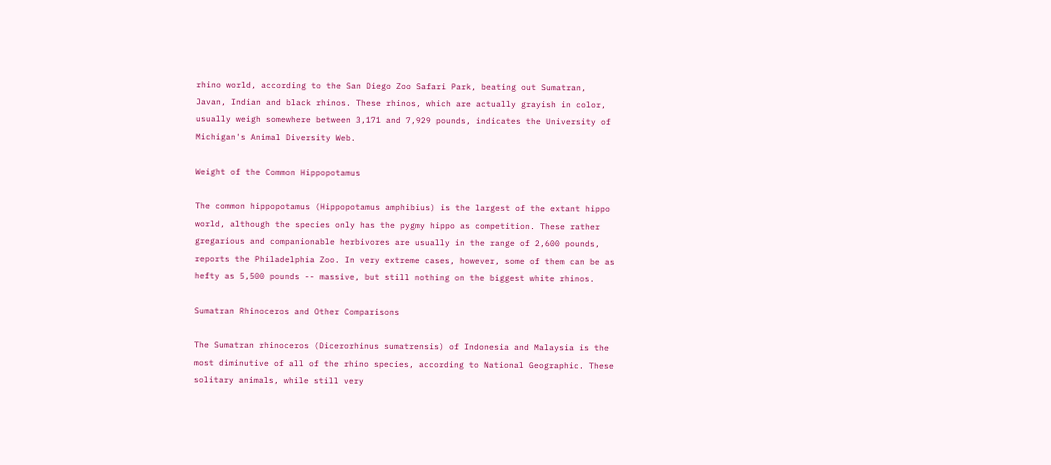rhino world, according to the San Diego Zoo Safari Park, beating out Sumatran, Javan, Indian and black rhinos. These rhinos, which are actually grayish in color, usually weigh somewhere between 3,171 and 7,929 pounds, indicates the University of Michigan's Animal Diversity Web.

Weight of the Common Hippopotamus

The common hippopotamus (Hippopotamus amphibius) is the largest of the extant hippo world, although the species only has the pygmy hippo as competition. These rather gregarious and companionable herbivores are usually in the range of 2,600 pounds, reports the Philadelphia Zoo. In very extreme cases, however, some of them can be as hefty as 5,500 pounds -- massive, but still nothing on the biggest white rhinos.

Sumatran Rhinoceros and Other Comparisons

The Sumatran rhinoceros (Dicerorhinus sumatrensis) of Indonesia and Malaysia is the most diminutive of all of the rhino species, according to National Geographic. These solitary animals, while still very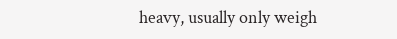heavy, usually only weigh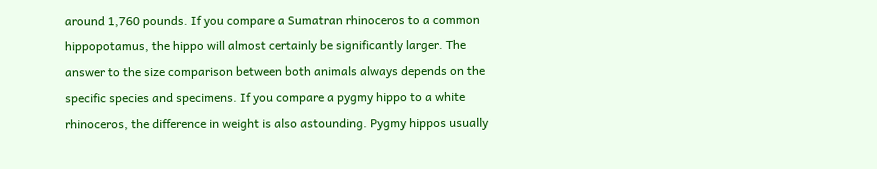around 1,760 pounds. If you compare a Sumatran rhinoceros to a common hippopotamus, the hippo will almost certainly be significantly larger. The answer to the size comparison between both animals always depends on the specific species and specimens. If you compare a pygmy hippo to a white rhinoceros, the difference in weight is also astounding. Pygmy hippos usually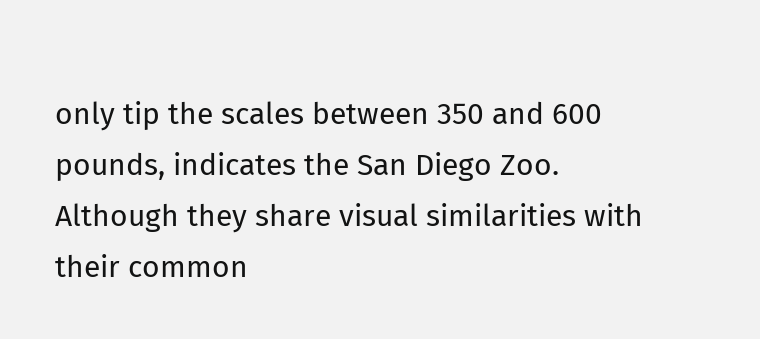only tip the scales between 350 and 600 pounds, indicates the San Diego Zoo. Although they share visual similarities with their common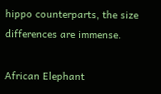hippo counterparts, the size differences are immense.

African Elephant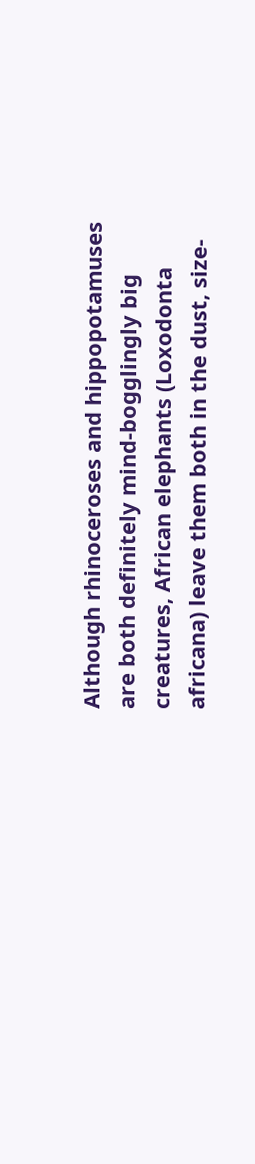Although rhinoceroses and hippopotamuses are both definitely mind-bogglingly big creatures, African elephants (Loxodonta africana) leave them both in the dust, size-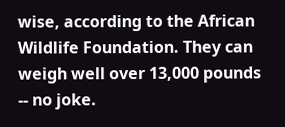wise, according to the African Wildlife Foundation. They can weigh well over 13,000 pounds -- no joke.